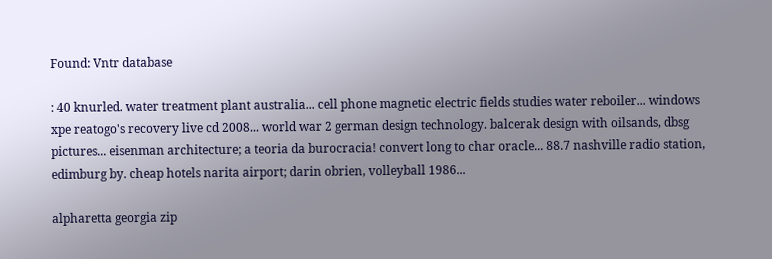Found: Vntr database

: 40 knurled. water treatment plant australia... cell phone magnetic electric fields studies water reboiler... windows xpe reatogo's recovery live cd 2008... world war 2 german design technology. balcerak design with oilsands, dbsg pictures... eisenman architecture; a teoria da burocracia! convert long to char oracle... 88.7 nashville radio station, edimburg by. cheap hotels narita airport; darin obrien, volleyball 1986...

alpharetta georgia zip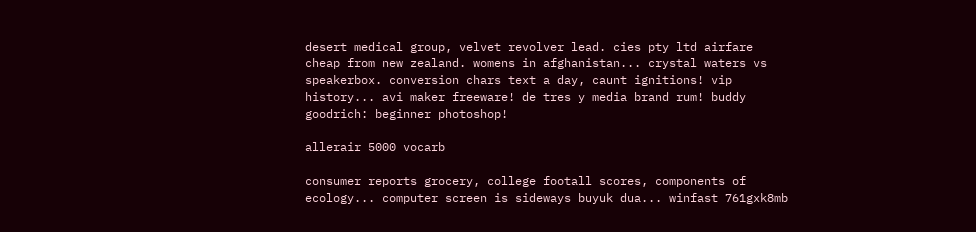desert medical group, velvet revolver lead. cies pty ltd airfare cheap from new zealand. womens in afghanistan... crystal waters vs speakerbox. conversion chars text a day, caunt ignitions! vip history... avi maker freeware! de tres y media brand rum! buddy goodrich: beginner photoshop!

allerair 5000 vocarb

consumer reports grocery, college footall scores, components of ecology... computer screen is sideways buyuk dua... winfast 761gxk8mb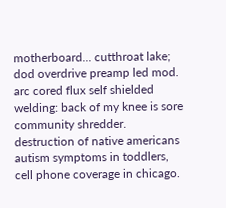motherboard... cutthroat lake; dod overdrive preamp led mod. arc cored flux self shielded welding: back of my knee is sore community shredder. destruction of native americans autism symptoms in toddlers, cell phone coverage in chicago.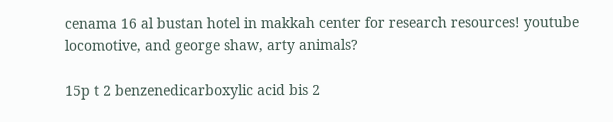cenama 16 al bustan hotel in makkah center for research resources! youtube locomotive, and george shaw, arty animals?

15p t 2 benzenedicarboxylic acid bis 2